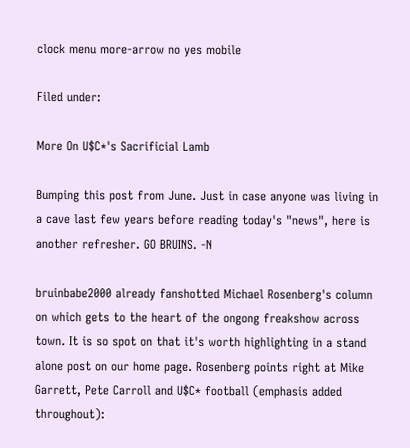clock menu more-arrow no yes mobile

Filed under:

More On U$C*'s Sacrificial Lamb

Bumping this post from June. Just in case anyone was living in a cave last few years before reading today's "news", here is another refresher. GO BRUINS. -N

bruinbabe2000 already fanshotted Michael Rosenberg's column on which gets to the heart of the ongong freakshow across town. It is so spot on that it's worth highlighting in a stand alone post on our home page. Rosenberg points right at Mike Garrett, Pete Carroll and U$C* football (emphasis added throughout):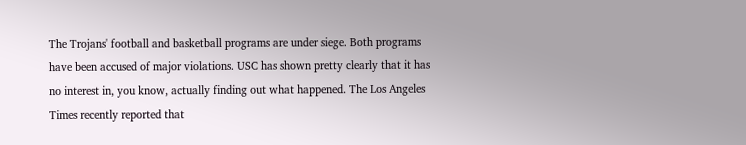The Trojans' football and basketball programs are under siege. Both programs have been accused of major violations. USC has shown pretty clearly that it has no interest in, you know, actually finding out what happened. The Los Angeles Times recently reported that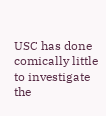USC has done comically little to investigate the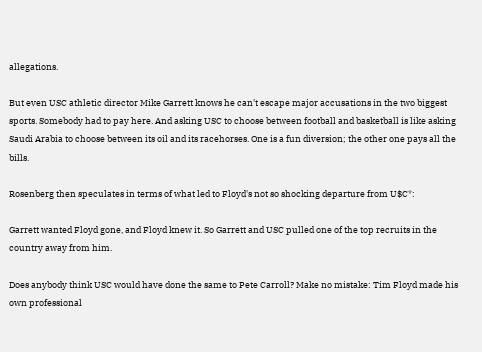allegations.

But even USC athletic director Mike Garrett knows he can't escape major accusations in the two biggest sports. Somebody had to pay here. And asking USC to choose between football and basketball is like asking Saudi Arabia to choose between its oil and its racehorses. One is a fun diversion; the other one pays all the bills.

Rosenberg then speculates in terms of what led to Floyd's not so shocking departure from U$C*:

Garrett wanted Floyd gone, and Floyd knew it. So Garrett and USC pulled one of the top recruits in the country away from him.

Does anybody think USC would have done the same to Pete Carroll? Make no mistake: Tim Floyd made his own professional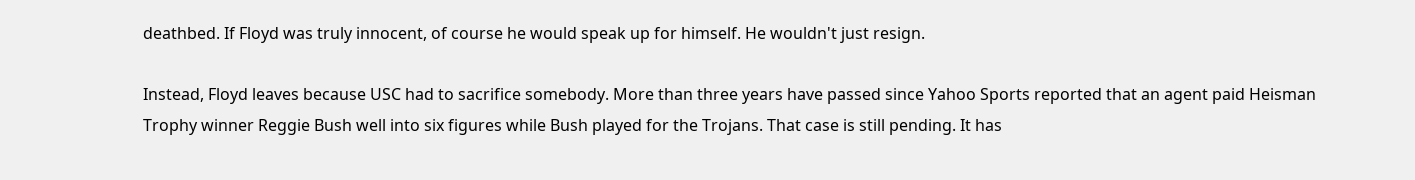deathbed. If Floyd was truly innocent, of course he would speak up for himself. He wouldn't just resign.

Instead, Floyd leaves because USC had to sacrifice somebody. More than three years have passed since Yahoo Sports reported that an agent paid Heisman Trophy winner Reggie Bush well into six figures while Bush played for the Trojans. That case is still pending. It has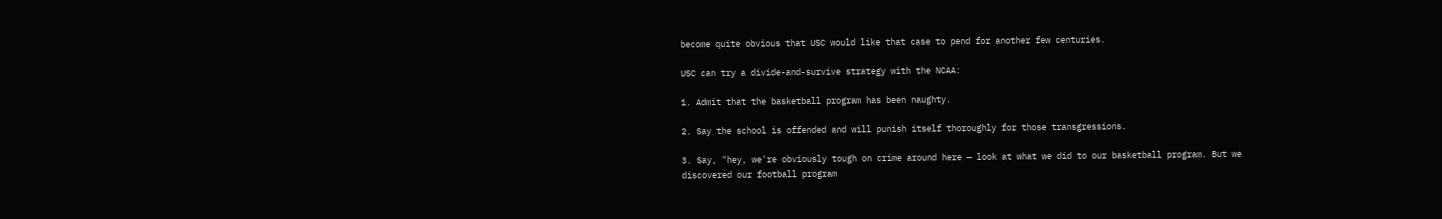become quite obvious that USC would like that case to pend for another few centuries.

USC can try a divide-and-survive strategy with the NCAA:

1. Admit that the basketball program has been naughty.

2. Say the school is offended and will punish itself thoroughly for those transgressions.

3. Say, "hey, we're obviously tough on crime around here — look at what we did to our basketball program. But we discovered our football program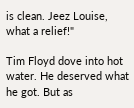is clean. Jeez Louise, what a relief!"

Tim Floyd dove into hot water. He deserved what he got. But as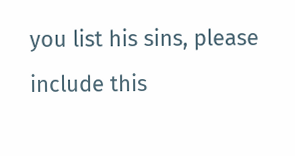you list his sins, please include this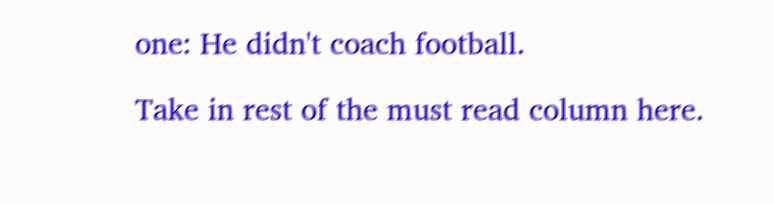one: He didn't coach football.

Take in rest of the must read column here.